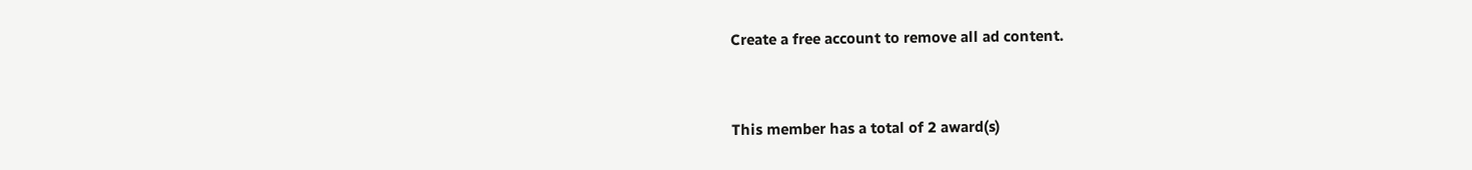Create a free account to remove all ad content.


This member has a total of 2 award(s)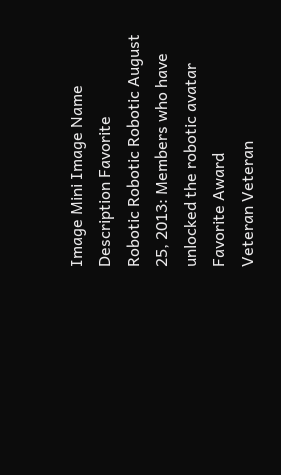Image Mini Image Name Description Favorite
Robotic Robotic Robotic August 25, 2013: Members who have unlocked the robotic avatar Favorite Award
Veteran Veteran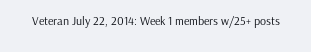Veteran July 22, 2014: Week 1 members w/25+ posts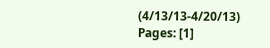(4/13/13-4/20/13)
Pages: [1]